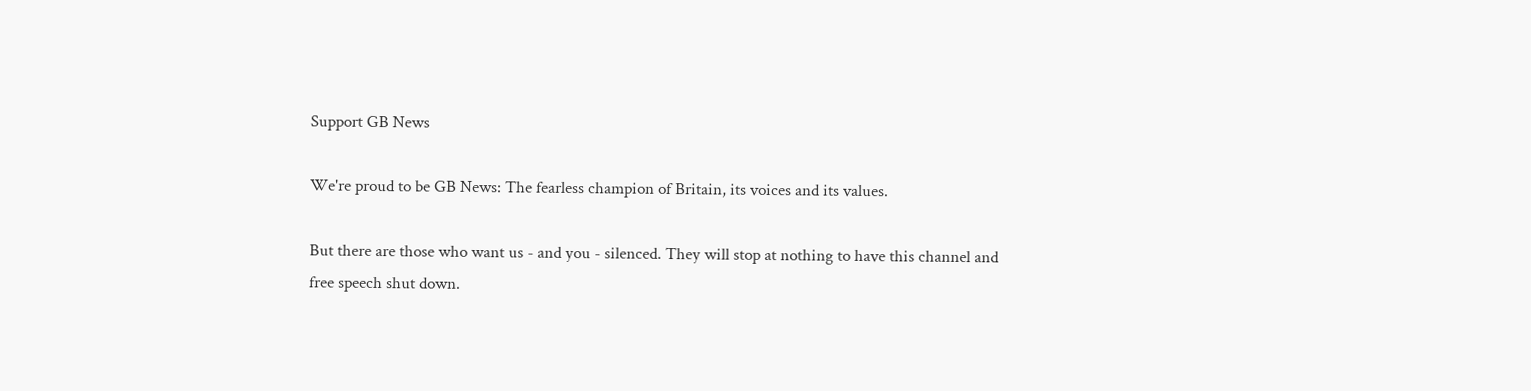Support GB News

We're proud to be GB News: The fearless champion of Britain, its voices and its values.

But there are those who want us - and you - silenced. They will stop at nothing to have this channel and free speech shut down.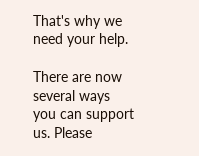That's why we need your help.

There are now several ways you can support us. Please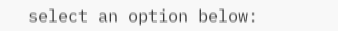select an option below: